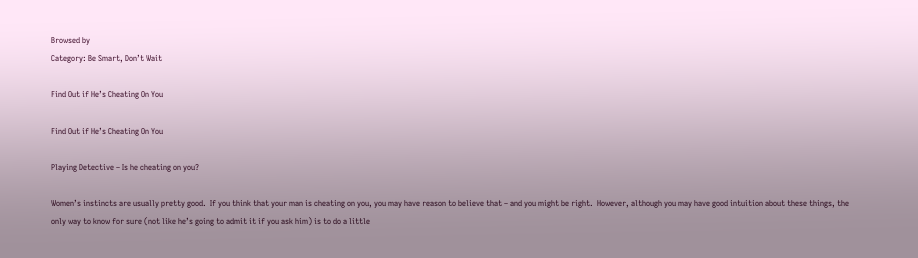Browsed by
Category: Be Smart, Don’t Wait

Find Out if He’s Cheating On You

Find Out if He’s Cheating On You

Playing Detective – Is he cheating on you?

Women’s instincts are usually pretty good.  If you think that your man is cheating on you, you may have reason to believe that – and you might be right.  However, although you may have good intuition about these things, the only way to know for sure (not like he’s going to admit it if you ask him) is to do a little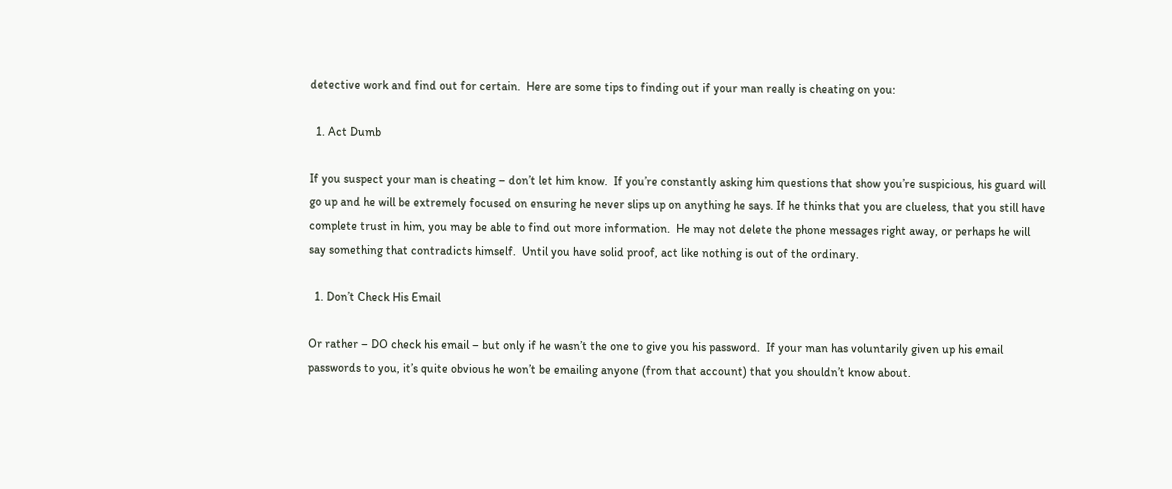detective work and find out for certain.  Here are some tips to finding out if your man really is cheating on you:

  1. Act Dumb

If you suspect your man is cheating – don’t let him know.  If you’re constantly asking him questions that show you’re suspicious, his guard will go up and he will be extremely focused on ensuring he never slips up on anything he says. If he thinks that you are clueless, that you still have complete trust in him, you may be able to find out more information.  He may not delete the phone messages right away, or perhaps he will say something that contradicts himself.  Until you have solid proof, act like nothing is out of the ordinary.

  1. Don’t Check His Email

Or rather – DO check his email – but only if he wasn’t the one to give you his password.  If your man has voluntarily given up his email passwords to you, it’s quite obvious he won’t be emailing anyone (from that account) that you shouldn’t know about.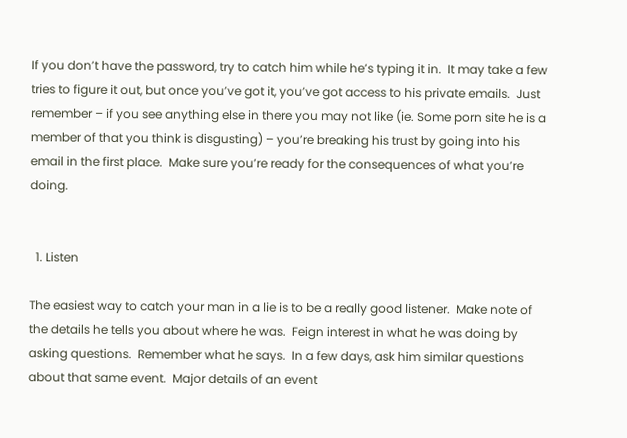If you don’t have the password, try to catch him while he’s typing it in.  It may take a few tries to figure it out, but once you’ve got it, you’ve got access to his private emails.  Just remember – if you see anything else in there you may not like (ie. Some porn site he is a member of that you think is disgusting) – you’re breaking his trust by going into his email in the first place.  Make sure you’re ready for the consequences of what you’re doing.


  1. Listen

The easiest way to catch your man in a lie is to be a really good listener.  Make note of the details he tells you about where he was.  Feign interest in what he was doing by asking questions.  Remember what he says.  In a few days, ask him similar questions about that same event.  Major details of an event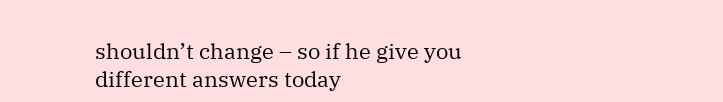shouldn’t change – so if he give you different answers today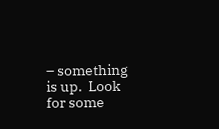– something is up.  Look for some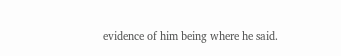evidence of him being where he said.